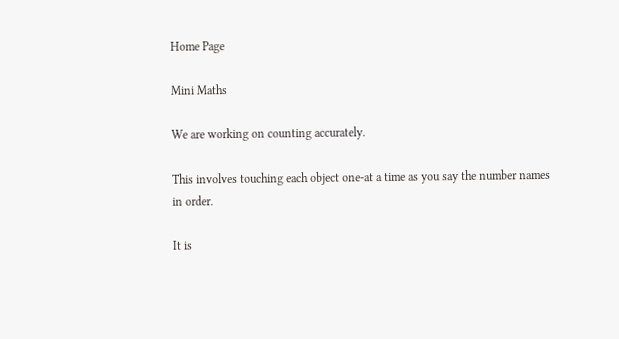Home Page

Mini Maths

We are working on counting accurately.

This involves touching each object one-at a time as you say the number names in order.

It is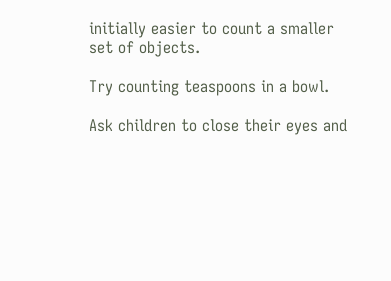initially easier to count a smaller set of objects.

Try counting teaspoons in a bowl.

Ask children to close their eyes and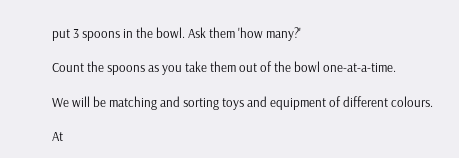put 3 spoons in the bowl. Ask them 'how many?'

Count the spoons as you take them out of the bowl one-at-a-time.

We will be matching and sorting toys and equipment of different colours.

At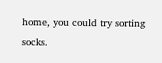home, you could try sorting socks.